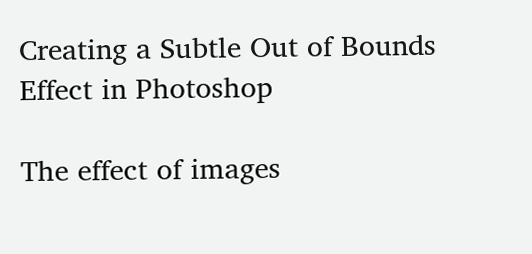Creating a Subtle Out of Bounds Effect in Photoshop

The effect of images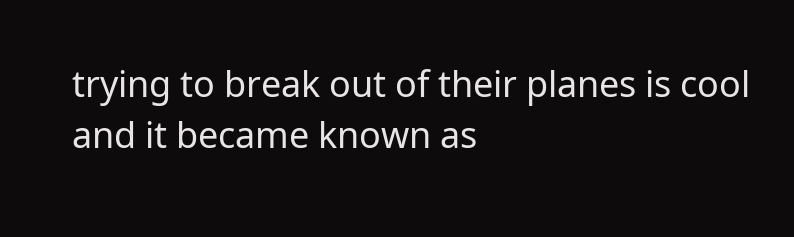trying to break out of their planes is cool and it became known as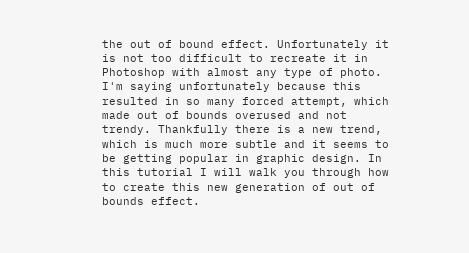the out of bound effect. Unfortunately it is not too difficult to recreate it in Photoshop with almost any type of photo. I'm saying unfortunately because this resulted in so many forced attempt, which made out of bounds overused and not trendy. Thankfully there is a new trend, which is much more subtle and it seems to be getting popular in graphic design. In this tutorial I will walk you through how to create this new generation of out of bounds effect.